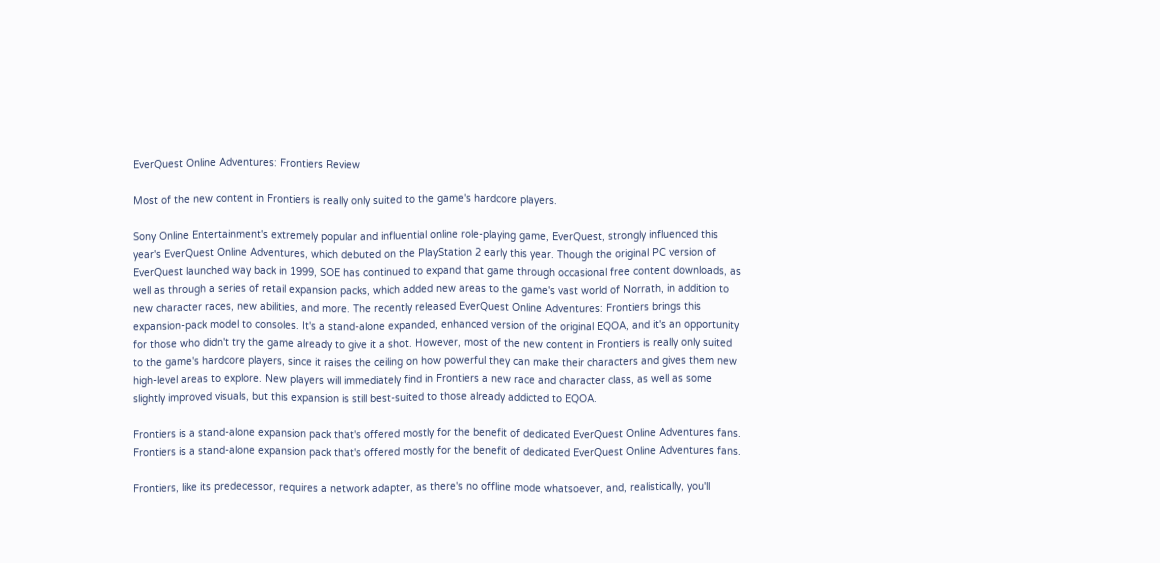EverQuest Online Adventures: Frontiers Review

Most of the new content in Frontiers is really only suited to the game's hardcore players.

Sony Online Entertainment's extremely popular and influential online role-playing game, EverQuest, strongly influenced this year's EverQuest Online Adventures, which debuted on the PlayStation 2 early this year. Though the original PC version of EverQuest launched way back in 1999, SOE has continued to expand that game through occasional free content downloads, as well as through a series of retail expansion packs, which added new areas to the game's vast world of Norrath, in addition to new character races, new abilities, and more. The recently released EverQuest Online Adventures: Frontiers brings this expansion-pack model to consoles. It's a stand-alone expanded, enhanced version of the original EQOA, and it's an opportunity for those who didn't try the game already to give it a shot. However, most of the new content in Frontiers is really only suited to the game's hardcore players, since it raises the ceiling on how powerful they can make their characters and gives them new high-level areas to explore. New players will immediately find in Frontiers a new race and character class, as well as some slightly improved visuals, but this expansion is still best-suited to those already addicted to EQOA.

Frontiers is a stand-alone expansion pack that's offered mostly for the benefit of dedicated EverQuest Online Adventures fans.
Frontiers is a stand-alone expansion pack that's offered mostly for the benefit of dedicated EverQuest Online Adventures fans.

Frontiers, like its predecessor, requires a network adapter, as there's no offline mode whatsoever, and, realistically, you'll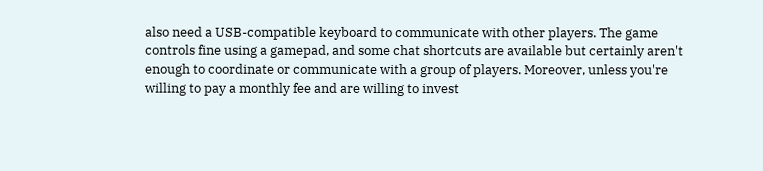also need a USB-compatible keyboard to communicate with other players. The game controls fine using a gamepad, and some chat shortcuts are available but certainly aren't enough to coordinate or communicate with a group of players. Moreover, unless you're willing to pay a monthly fee and are willing to invest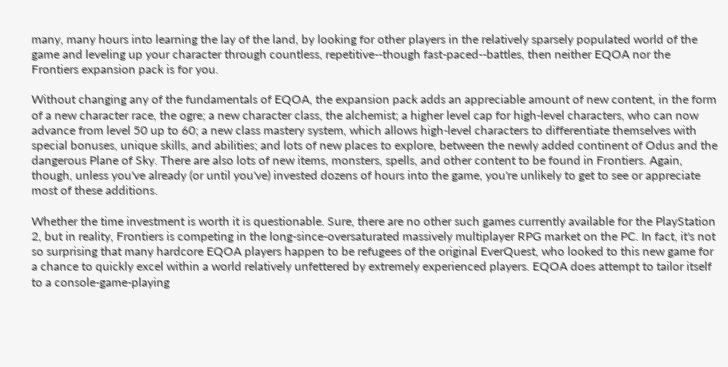many, many hours into learning the lay of the land, by looking for other players in the relatively sparsely populated world of the game and leveling up your character through countless, repetitive--though fast-paced--battles, then neither EQOA nor the Frontiers expansion pack is for you.

Without changing any of the fundamentals of EQOA, the expansion pack adds an appreciable amount of new content, in the form of a new character race, the ogre; a new character class, the alchemist; a higher level cap for high-level characters, who can now advance from level 50 up to 60; a new class mastery system, which allows high-level characters to differentiate themselves with special bonuses, unique skills, and abilities; and lots of new places to explore, between the newly added continent of Odus and the dangerous Plane of Sky. There are also lots of new items, monsters, spells, and other content to be found in Frontiers. Again, though, unless you've already (or until you've) invested dozens of hours into the game, you're unlikely to get to see or appreciate most of these additions.

Whether the time investment is worth it is questionable. Sure, there are no other such games currently available for the PlayStation 2, but in reality, Frontiers is competing in the long-since-oversaturated massively multiplayer RPG market on the PC. In fact, it's not so surprising that many hardcore EQOA players happen to be refugees of the original EverQuest, who looked to this new game for a chance to quickly excel within a world relatively unfettered by extremely experienced players. EQOA does attempt to tailor itself to a console-game-playing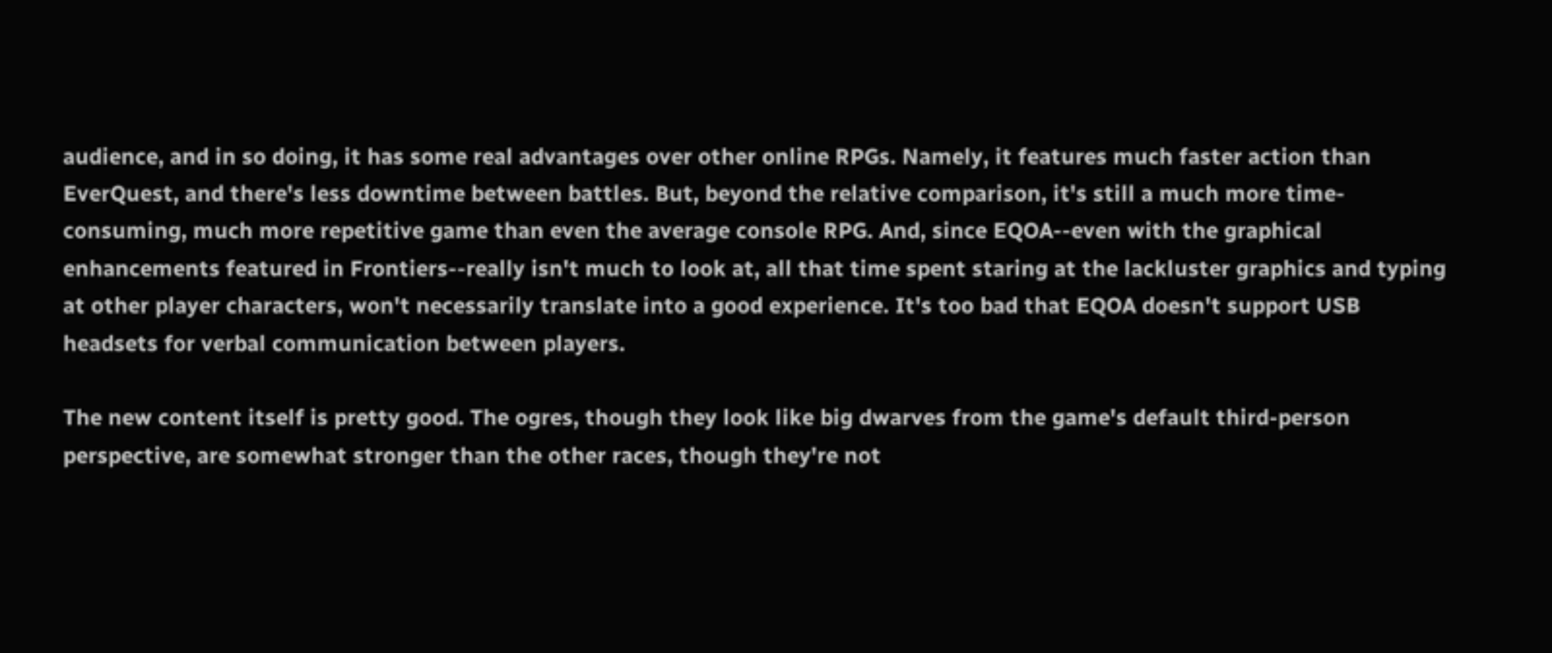audience, and in so doing, it has some real advantages over other online RPGs. Namely, it features much faster action than EverQuest, and there's less downtime between battles. But, beyond the relative comparison, it's still a much more time-consuming, much more repetitive game than even the average console RPG. And, since EQOA--even with the graphical enhancements featured in Frontiers--really isn't much to look at, all that time spent staring at the lackluster graphics and typing at other player characters, won't necessarily translate into a good experience. It's too bad that EQOA doesn't support USB headsets for verbal communication between players.

The new content itself is pretty good. The ogres, though they look like big dwarves from the game's default third-person perspective, are somewhat stronger than the other races, though they're not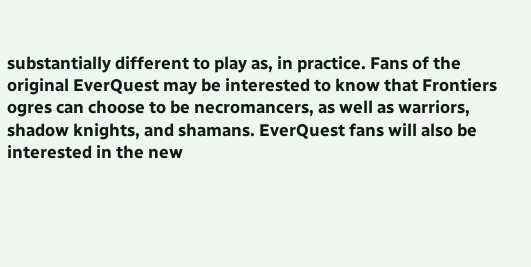substantially different to play as, in practice. Fans of the original EverQuest may be interested to know that Frontiers ogres can choose to be necromancers, as well as warriors, shadow knights, and shamans. EverQuest fans will also be interested in the new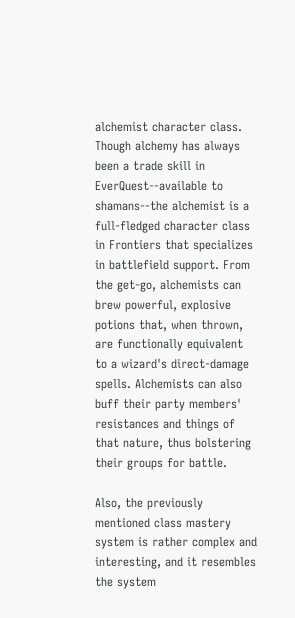alchemist character class. Though alchemy has always been a trade skill in EverQuest--available to shamans--the alchemist is a full-fledged character class in Frontiers that specializes in battlefield support. From the get-go, alchemists can brew powerful, explosive potions that, when thrown, are functionally equivalent to a wizard's direct-damage spells. Alchemists can also buff their party members' resistances and things of that nature, thus bolstering their groups for battle.

Also, the previously mentioned class mastery system is rather complex and interesting, and it resembles the system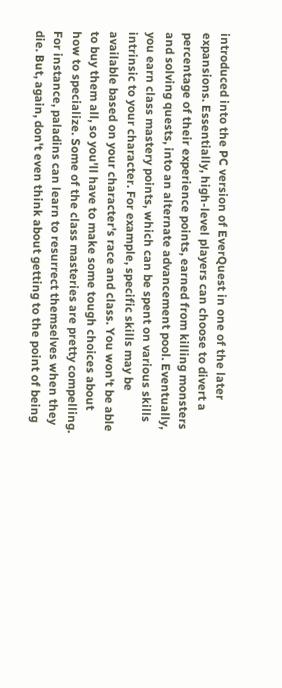introduced into the PC version of EverQuest in one of the later expansions. Essentially, high-level players can choose to divert a percentage of their experience points, earned from killing monsters and solving quests, into an alternate advancement pool. Eventually, you earn class mastery points, which can be spent on various skills intrinsic to your character. For example, specific skills may be available based on your character's race and class. You won't be able to buy them all, so you'll have to make some tough choices about how to specialize. Some of the class masteries are pretty compelling. For instance, paladins can learn to resurrect themselves when they die. But, again, don't even think about getting to the point of being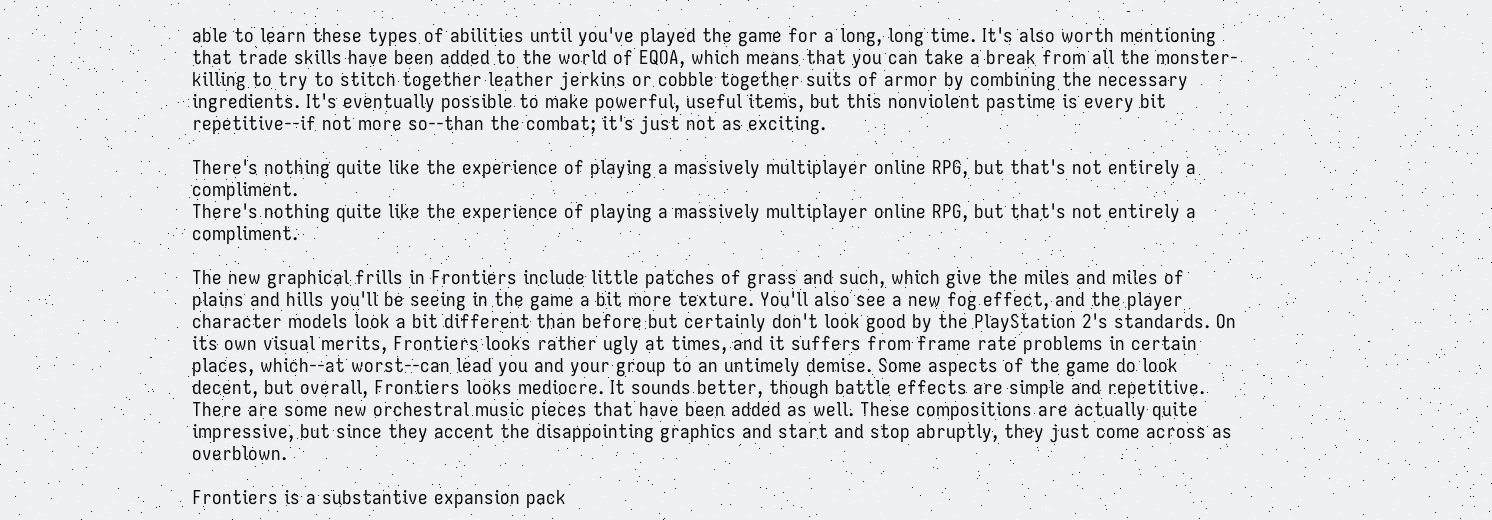able to learn these types of abilities until you've played the game for a long, long time. It's also worth mentioning that trade skills have been added to the world of EQOA, which means that you can take a break from all the monster-killing to try to stitch together leather jerkins or cobble together suits of armor by combining the necessary ingredients. It's eventually possible to make powerful, useful items, but this nonviolent pastime is every bit repetitive--if not more so--than the combat; it's just not as exciting.

There's nothing quite like the experience of playing a massively multiplayer online RPG, but that's not entirely a compliment.
There's nothing quite like the experience of playing a massively multiplayer online RPG, but that's not entirely a compliment.

The new graphical frills in Frontiers include little patches of grass and such, which give the miles and miles of plains and hills you'll be seeing in the game a bit more texture. You'll also see a new fog effect, and the player character models look a bit different than before but certainly don't look good by the PlayStation 2's standards. On its own visual merits, Frontiers looks rather ugly at times, and it suffers from frame rate problems in certain places, which--at worst--can lead you and your group to an untimely demise. Some aspects of the game do look decent, but overall, Frontiers looks mediocre. It sounds better, though battle effects are simple and repetitive. There are some new orchestral music pieces that have been added as well. These compositions are actually quite impressive, but since they accent the disappointing graphics and start and stop abruptly, they just come across as overblown.

Frontiers is a substantive expansion pack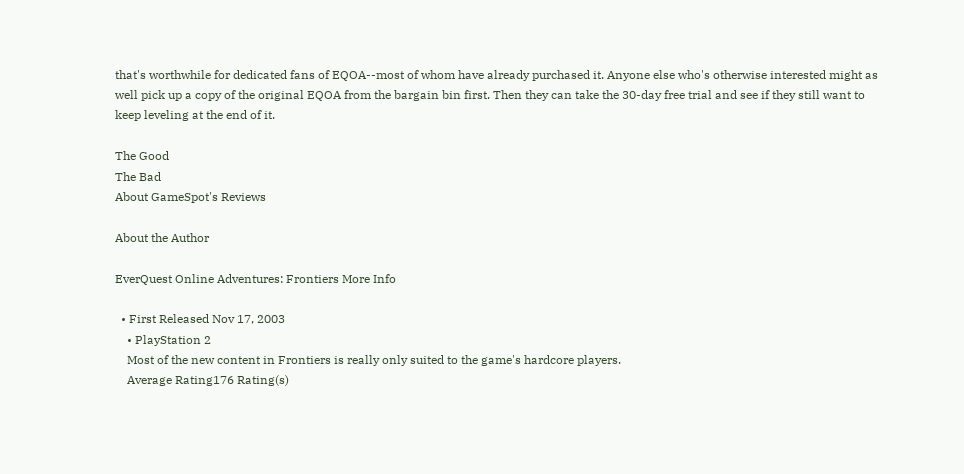that's worthwhile for dedicated fans of EQOA--most of whom have already purchased it. Anyone else who's otherwise interested might as well pick up a copy of the original EQOA from the bargain bin first. Then they can take the 30-day free trial and see if they still want to keep leveling at the end of it.

The Good
The Bad
About GameSpot's Reviews

About the Author

EverQuest Online Adventures: Frontiers More Info

  • First Released Nov 17, 2003
    • PlayStation 2
    Most of the new content in Frontiers is really only suited to the game's hardcore players.
    Average Rating176 Rating(s)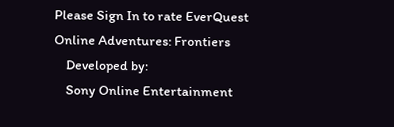Please Sign In to rate EverQuest Online Adventures: Frontiers
    Developed by:
    Sony Online Entertainment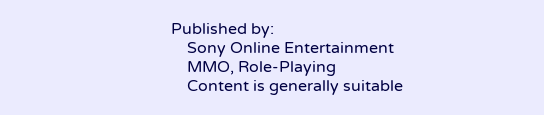Published by:
    Sony Online Entertainment
    MMO, Role-Playing
    Content is generally suitable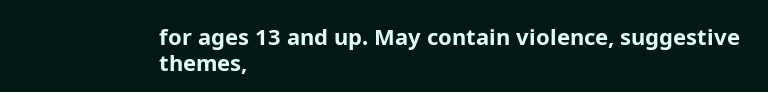for ages 13 and up. May contain violence, suggestive themes,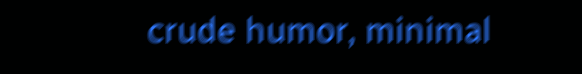crude humor, minimal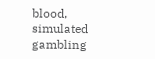blood, simulated gambling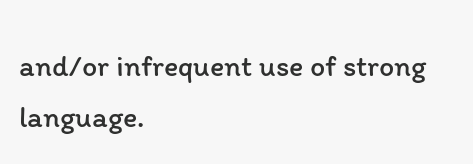and/or infrequent use of strong language.